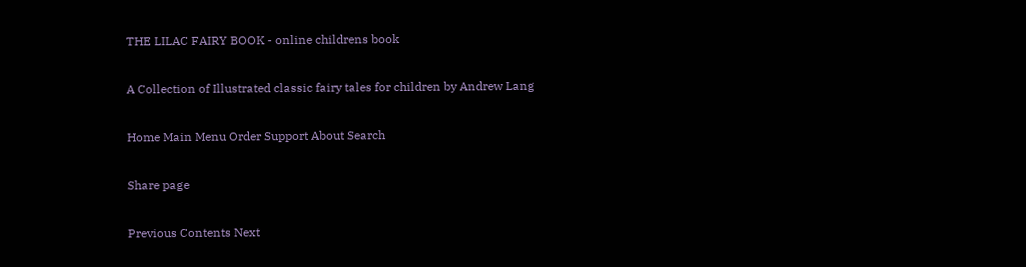THE LILAC FAIRY BOOK - online childrens book

A Collection of Illustrated classic fairy tales for children by Andrew Lang

Home Main Menu Order Support About Search

Share page

Previous Contents Next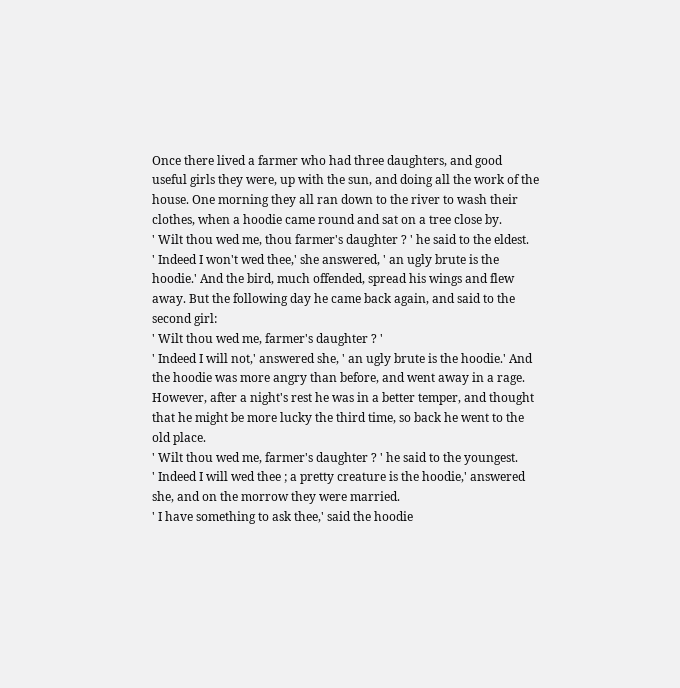Once there lived a farmer who had three daughters, and good useful girls they were, up with the sun, and doing all the work of the house. One morning they all ran down to the river to wash their clothes, when a hoodie came round and sat on a tree close by.
' Wilt thou wed me, thou farmer's daughter ? ' he said to the eldest.
' Indeed I won't wed thee,' she answered, ' an ugly brute is the hoodie.' And the bird, much offended, spread his wings and flew away. But the following day he came back again, and said to the second girl:
' Wilt thou wed me, farmer's daughter ? '
' Indeed I will not,' answered she, ' an ugly brute is the hoodie.' And the hoodie was more angry than before, and went away in a rage. However, after a night's rest he was in a better temper, and thought that he might be more lucky the third time, so back he went to the old place.
' Wilt thou wed me, farmer's daughter ? ' he said to the youngest.
' Indeed I will wed thee ; a pretty creature is the hoodie,' answered she, and on the morrow they were married.
' I have something to ask thee,' said the hoodie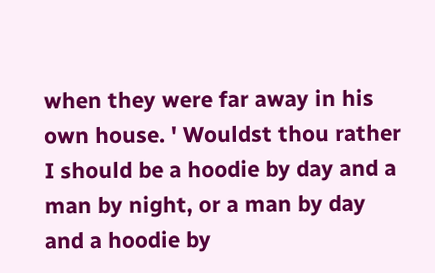when they were far away in his own house. ' Wouldst thou rather I should be a hoodie by day and a man by night, or a man by day and a hoodie by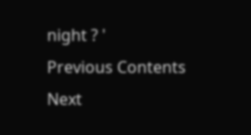night ? '
Previous Contents Next